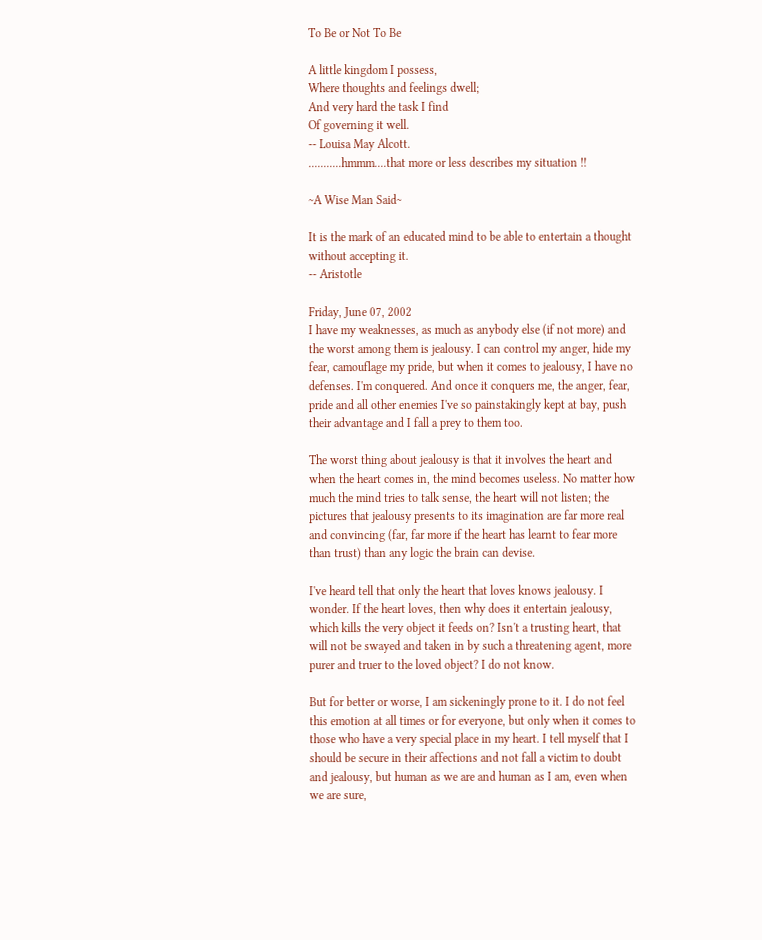To Be or Not To Be

A little kingdom I possess,
Where thoughts and feelings dwell;
And very hard the task I find
Of governing it well.
-- Louisa May Alcott.
...........hmmm....that more or less describes my situation !!

~A Wise Man Said~

It is the mark of an educated mind to be able to entertain a thought without accepting it.
-- Aristotle

Friday, June 07, 2002
I have my weaknesses, as much as anybody else (if not more) and the worst among them is jealousy. I can control my anger, hide my fear, camouflage my pride, but when it comes to jealousy, I have no defenses. I'm conquered. And once it conquers me, the anger, fear, pride and all other enemies I've so painstakingly kept at bay, push their advantage and I fall a prey to them too.

The worst thing about jealousy is that it involves the heart and when the heart comes in, the mind becomes useless. No matter how much the mind tries to talk sense, the heart will not listen; the pictures that jealousy presents to its imagination are far more real and convincing (far, far more if the heart has learnt to fear more than trust) than any logic the brain can devise.

I've heard tell that only the heart that loves knows jealousy. I wonder. If the heart loves, then why does it entertain jealousy, which kills the very object it feeds on? Isn't a trusting heart, that will not be swayed and taken in by such a threatening agent, more purer and truer to the loved object? I do not know.

But for better or worse, I am sickeningly prone to it. I do not feel this emotion at all times or for everyone, but only when it comes to those who have a very special place in my heart. I tell myself that I should be secure in their affections and not fall a victim to doubt and jealousy, but human as we are and human as I am, even when we are sure,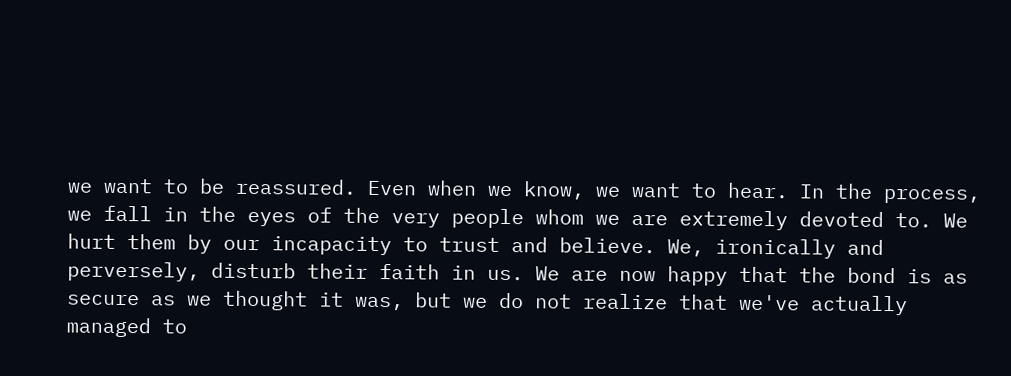we want to be reassured. Even when we know, we want to hear. In the process, we fall in the eyes of the very people whom we are extremely devoted to. We hurt them by our incapacity to trust and believe. We, ironically and perversely, disturb their faith in us. We are now happy that the bond is as secure as we thought it was, but we do not realize that we've actually managed to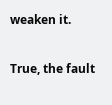weaken it.

True, the fault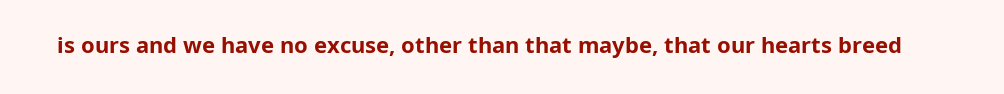is ours and we have no excuse, other than that maybe, that our hearts breed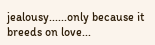jealousy......only because it breeds on love...